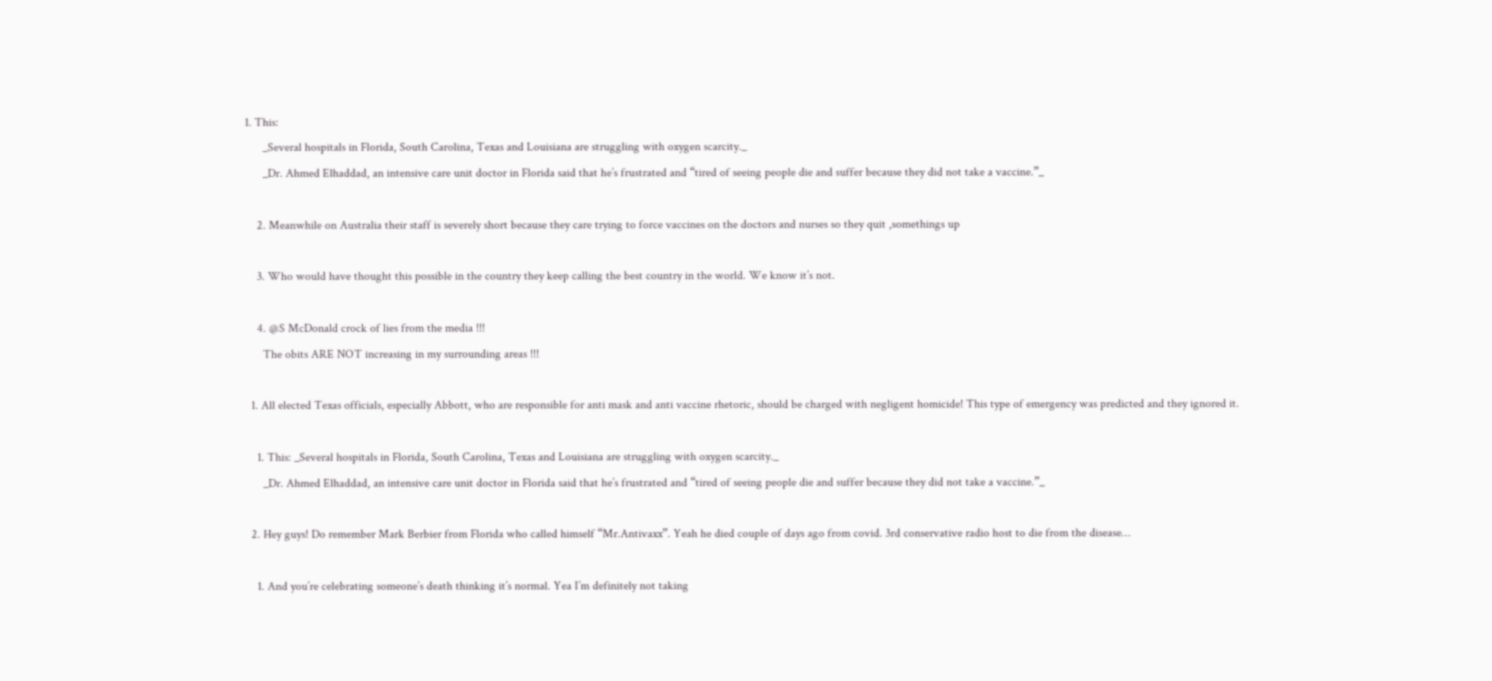1. This:
      _Several hospitals in Florida, South Carolina, Texas and Louisiana are struggling with oxygen scarcity._
      _Dr. Ahmed Elhaddad, an intensive care unit doctor in Florida said that he’s frustrated and “tired of seeing people die and suffer because they did not take a vaccine.”_

    2. Meanwhile on Australia their staff is severely short because they care trying to force vaccines on the doctors and nurses so they quit ,somethings up

    3. Who would have thought this possible in the country they keep calling the best country in the world. We know it’s not.

    4. @S McDonald crock of lies from the media !!!
      The obits ARE NOT increasing in my surrounding areas !!!

  1. All elected Texas officials, especially Abbott, who are responsible for anti mask and anti vaccine rhetoric, should be charged with negligent homicide! This type of emergency was predicted and they ignored it.

    1. This: _Several hospitals in Florida, South Carolina, Texas and Louisiana are struggling with oxygen scarcity._
      _Dr. Ahmed Elhaddad, an intensive care unit doctor in Florida said that he’s frustrated and “tired of seeing people die and suffer because they did not take a vaccine.”_

  2. Hey guys! Do remember Mark Berbier from Florida who called himself “Mr.Antivaxx”. Yeah he died couple of days ago from covid. 3rd conservative radio host to die from the disease…

    1. And you’re celebrating someone’s death thinking it’s normal. Yea I’m definitely not taking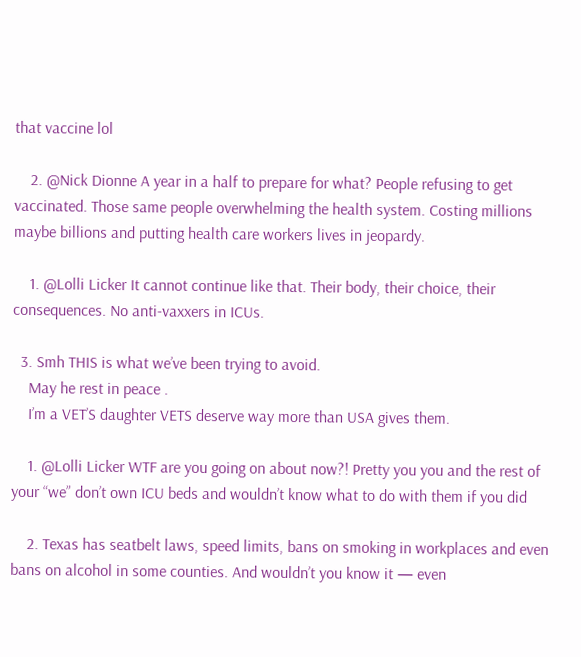that vaccine lol

    2. @Nick Dionne A year in a half to prepare for what? People refusing to get vaccinated. Those same people overwhelming the health system. Costing millions maybe billions and putting health care workers lives in jeopardy.

    1. @Lolli Licker It cannot continue like that. Their body, their choice, their consequences. No anti-vaxxers in ICUs.

  3. Smh THIS is what we’ve been trying to avoid.
    May he rest in peace .
    I’m a VET’S daughter VETS deserve way more than USA gives them.

    1. @Lolli Licker WTF are you going on about now?! Pretty you you and the rest of your “we” don’t own ICU beds and wouldn’t know what to do with them if you did

    2. Texas has seatbelt laws, speed limits, bans on smoking in workplaces and even bans on alcohol in some counties. And wouldn’t you know it — even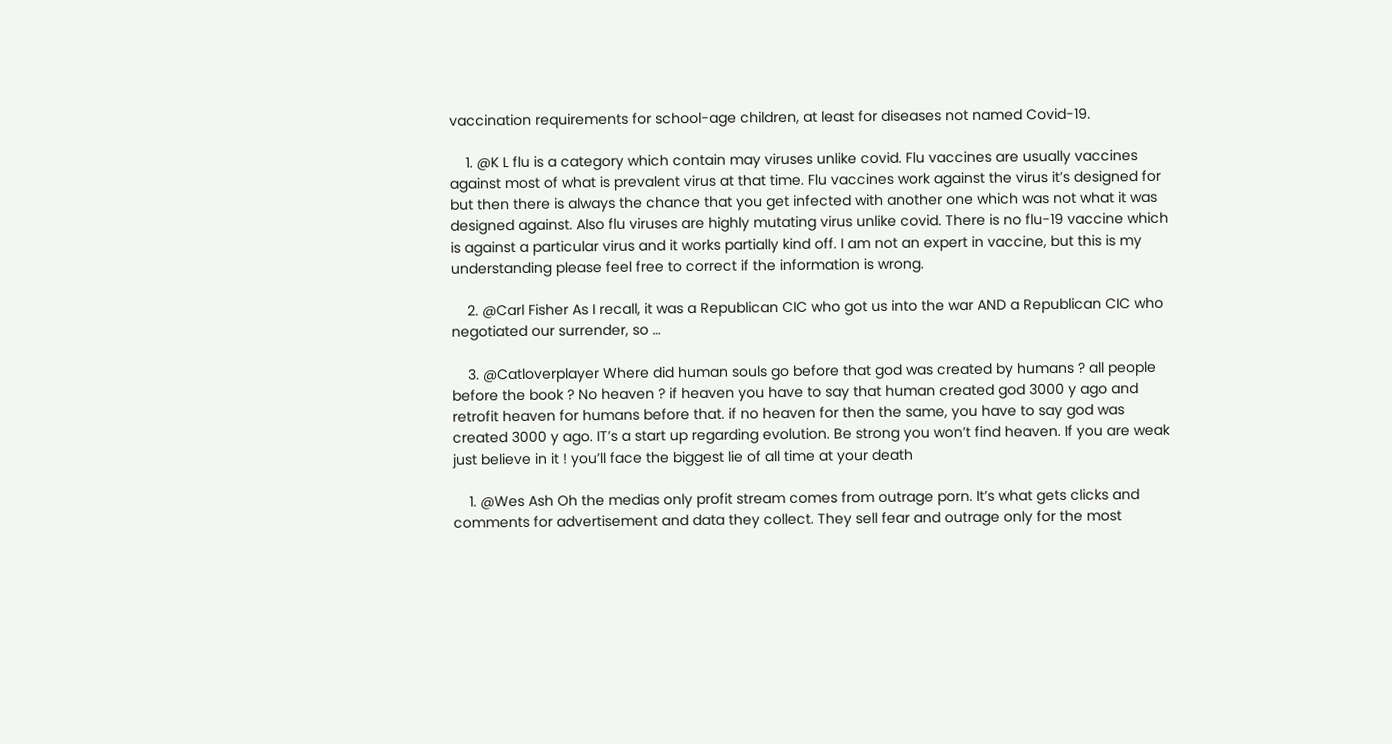vaccination requirements for school-age children, at least for diseases not named Covid-19.

    1. @K L flu is a category which contain may viruses unlike covid. Flu vaccines are usually vaccines against most of what is prevalent virus at that time. Flu vaccines work against the virus it’s designed for but then there is always the chance that you get infected with another one which was not what it was designed against. Also flu viruses are highly mutating virus unlike covid. There is no flu-19 vaccine which is against a particular virus and it works partially kind off. I am not an expert in vaccine, but this is my understanding please feel free to correct if the information is wrong.

    2. @Carl Fisher As I recall, it was a Republican CIC who got us into the war AND a Republican CIC who negotiated our surrender, so …

    3. @Catloverplayer Where did human souls go before that god was created by humans ? all people before the book ? No heaven ? if heaven you have to say that human created god 3000 y ago and retrofit heaven for humans before that. if no heaven for then the same, you have to say god was created 3000 y ago. IT’s a start up regarding evolution. Be strong you won’t find heaven. If you are weak just believe in it ! you’ll face the biggest lie of all time at your death

    1. @Wes Ash Oh the medias only profit stream comes from outrage porn. It’s what gets clicks and comments for advertisement and data they collect. They sell fear and outrage only for the most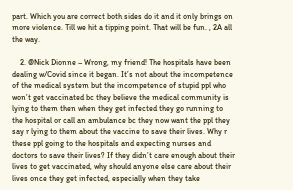part. Which you are correct both sides do it and it only brings on more violence. Till we hit a tipping point. That will be fun. , 2A all the way.

    2. @Nick Dionne – Wrong, my friend! The hospitals have been dealing w/Covid since it began. It’s not about the incompetence of the medical system but the incompetence of stupid ppl who won’t get vaccinated bc they believe the medical community is lying to them then when they get infected they go running to the hospital or call an ambulance bc they now want the ppl they say r lying to them about the vaccine to save their lives. Why r these ppl going to the hospitals and expecting nurses and doctors to save their lives? If they didn’t care enough about their lives to get vaccinated, why should anyone else care about their lives once they get infected, especially when they take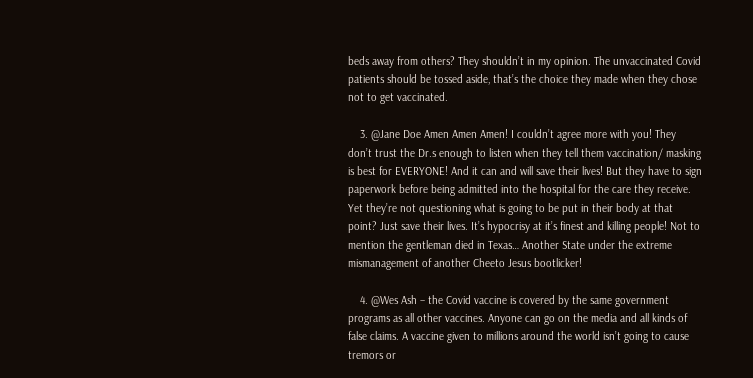beds away from others? They shouldn’t in my opinion. The unvaccinated Covid patients should be tossed aside, that’s the choice they made when they chose not to get vaccinated.

    3. @Jane Doe Amen Amen Amen! I couldn’t agree more with you! They don’t trust the Dr.s enough to listen when they tell them vaccination/ masking is best for EVERYONE! And it can and will save their lives! But they have to sign paperwork before being admitted into the hospital for the care they receive. Yet they’re not questioning what is going to be put in their body at that point? Just save their lives. It’s hypocrisy at it’s finest and killing people! Not to mention the gentleman died in Texas… Another State under the extreme mismanagement of another Cheeto Jesus bootlicker!

    4. @Wes Ash – the Covid vaccine is covered by the same government programs as all other vaccines. Anyone can go on the media and all kinds of false claims. A vaccine given to millions around the world isn’t going to cause tremors or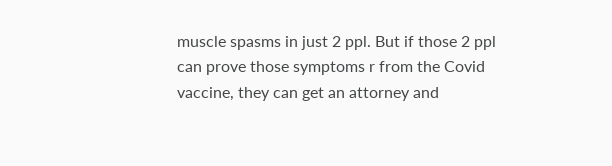muscle spasms in just 2 ppl. But if those 2 ppl can prove those symptoms r from the Covid vaccine, they can get an attorney and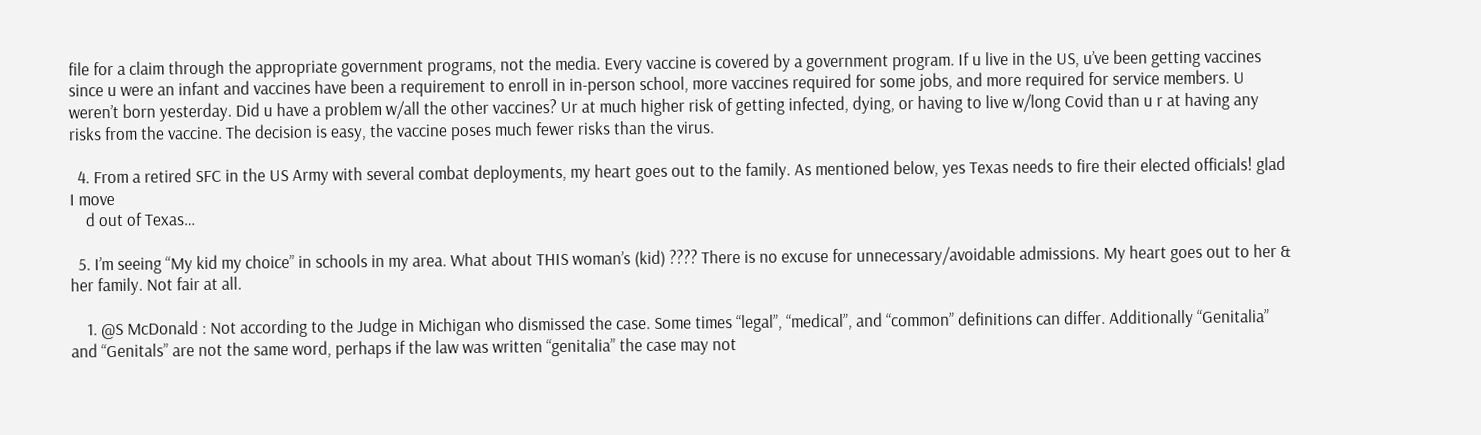file for a claim through the appropriate government programs, not the media. Every vaccine is covered by a government program. If u live in the US, u’ve been getting vaccines since u were an infant and vaccines have been a requirement to enroll in in-person school, more vaccines required for some jobs, and more required for service members. U weren’t born yesterday. Did u have a problem w/all the other vaccines? Ur at much higher risk of getting infected, dying, or having to live w/long Covid than u r at having any risks from the vaccine. The decision is easy, the vaccine poses much fewer risks than the virus.

  4. From a retired SFC in the US Army with several combat deployments, my heart goes out to the family. As mentioned below, yes Texas needs to fire their elected officials! glad I move
    d out of Texas…

  5. I’m seeing “My kid my choice” in schools in my area. What about THIS woman’s (kid) ???? There is no excuse for unnecessary/avoidable admissions. My heart goes out to her & her family. Not fair at all.

    1. @S McDonald : Not according to the Judge in Michigan who dismissed the case. Some times “legal”, “medical”, and “common” definitions can differ. Additionally “Genitalia” and “Genitals” are not the same word, perhaps if the law was written “genitalia” the case may not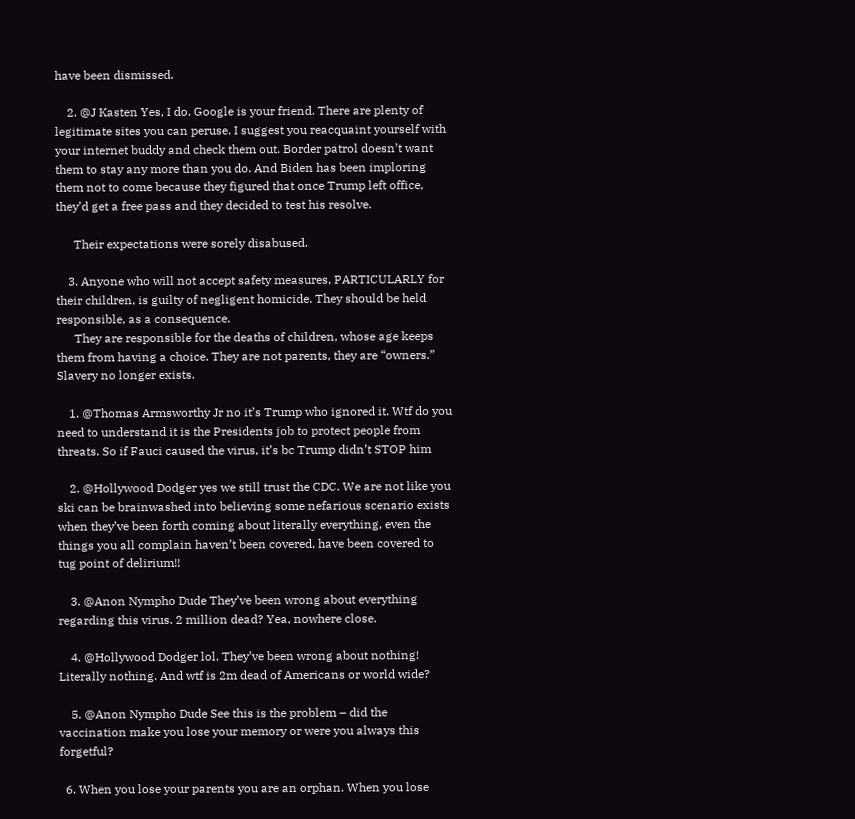have been dismissed.

    2. @J Kasten Yes, I do. Google is your friend. There are plenty of legitimate sites you can peruse. I suggest you reacquaint yourself with your internet buddy and check them out. Border patrol doesn’t want them to stay any more than you do. And Biden has been imploring them not to come because they figured that once Trump left office, they’d get a free pass and they decided to test his resolve.

      Their expectations were sorely disabused.

    3. Anyone who will not accept safety measures, PARTICULARLY for their children, is guilty of negligent homicide. They should be held responsible, as a consequence.
      They are responsible for the deaths of children, whose age keeps them from having a choice. They are not parents, they are “owners.” Slavery no longer exists.

    1. @Thomas Armsworthy Jr no it’s Trump who ignored it. Wtf do you need to understand it is the Presidents job to protect people from threats. So if Fauci caused the virus, it’s bc Trump didn’t STOP him

    2. @Hollywood Dodger yes we still trust the CDC. We are not like you ski can be brainwashed into believing some nefarious scenario exists when they’ve been forth coming about literally everything, even the things you all complain haven’t been covered, have been covered to tug point of delirium!!

    3. @Anon Nympho Dude They’ve been wrong about everything regarding this virus. 2 million dead? Yea, nowhere close.

    4. @Hollywood Dodger lol. They’ve been wrong about nothing! Literally nothing. And wtf is 2m dead of Americans or world wide?

    5. @Anon Nympho Dude See this is the problem – did the vaccination make you lose your memory or were you always this forgetful?

  6. When you lose your parents you are an orphan. When you lose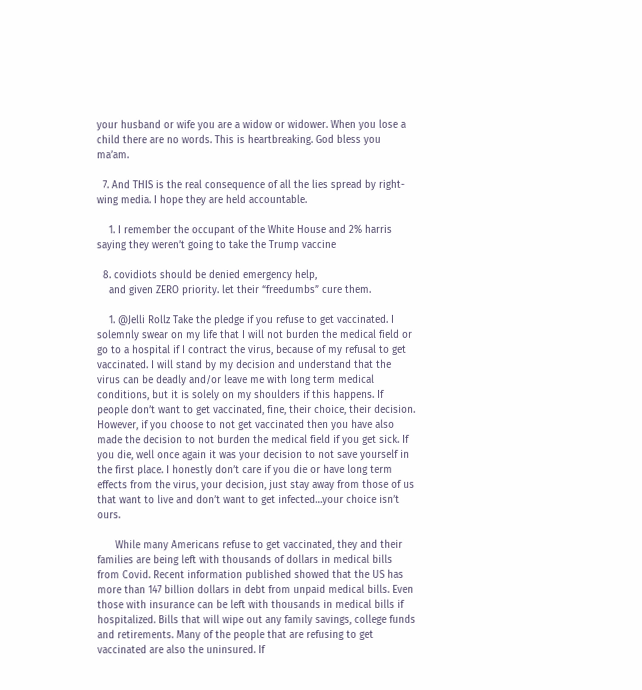your husband or wife you are a widow or widower. When you lose a child there are no words. This is heartbreaking. God bless you ma’am.

  7. And THIS is the real consequence of all the lies spread by right-wing media. I hope they are held accountable.

    1. I remember the occupant of the White House and 2% harris saying they weren’t going to take the Trump vaccine

  8. covidiots should be denied emergency help,
    and given ZERO priority. let their “freedumbs” cure them.

    1. @Jelli Rollz Take the pledge if you refuse to get vaccinated. I solemnly swear on my life that I will not burden the medical field or go to a hospital if I contract the virus, because of my refusal to get vaccinated. I will stand by my decision and understand that the virus can be deadly and/or leave me with long term medical conditions, but it is solely on my shoulders if this happens. If people don’t want to get vaccinated, fine, their choice, their decision. However, if you choose to not get vaccinated then you have also made the decision to not burden the medical field if you get sick. If you die, well once again it was your decision to not save yourself in the first place. I honestly don’t care if you die or have long term effects from the virus, your decision, just stay away from those of us that want to live and don’t want to get infected…your choice isn’t ours.

      While many Americans refuse to get vaccinated, they and their families are being left with thousands of dollars in medical bills from Covid. Recent information published showed that the US has more than 147 billion dollars in debt from unpaid medical bills. Even those with insurance can be left with thousands in medical bills if hospitalized. Bills that will wipe out any family savings, college funds and retirements. Many of the people that are refusing to get vaccinated are also the uninsured. If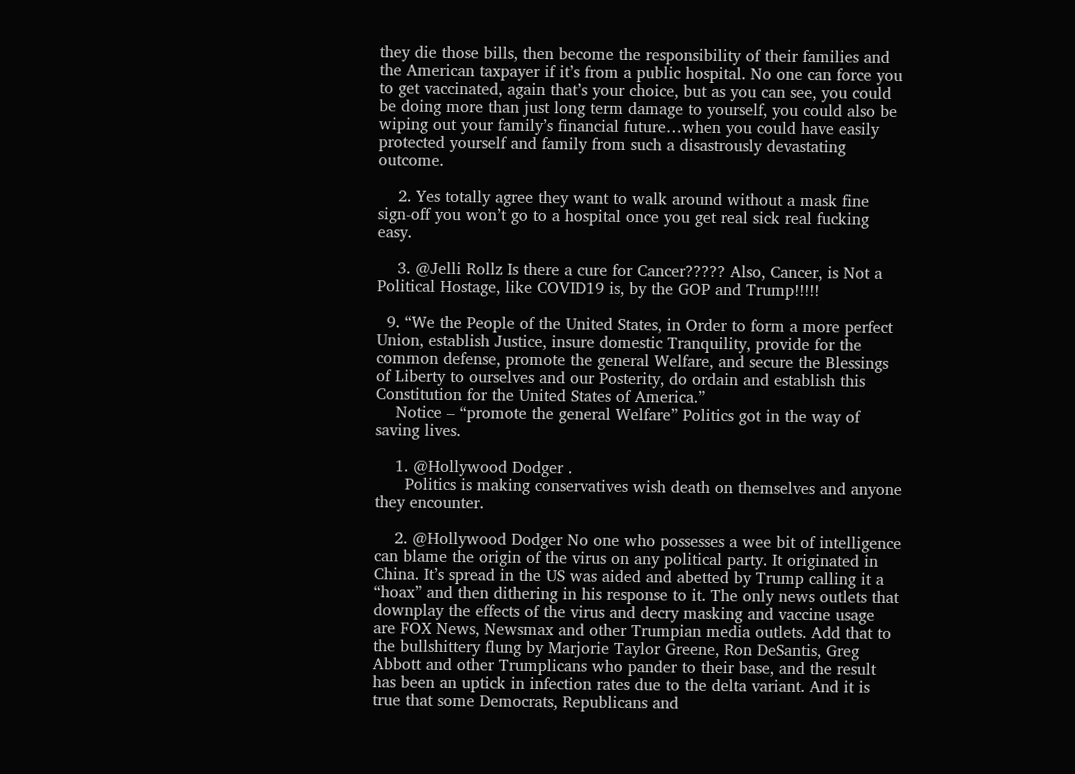they die those bills, then become the responsibility of their families and the American taxpayer if it’s from a public hospital. No one can force you to get vaccinated, again that’s your choice, but as you can see, you could be doing more than just long term damage to yourself, you could also be wiping out your family’s financial future…when you could have easily protected yourself and family from such a disastrously devastating outcome.

    2. Yes totally agree they want to walk around without a mask fine sign-off you won’t go to a hospital once you get real sick real fucking easy.

    3. @Jelli Rollz Is there a cure for Cancer????? Also, Cancer, is Not a Political Hostage, like COVID19 is, by the GOP and Trump!!!!!

  9. “We the People of the United States, in Order to form a more perfect Union, establish Justice, insure domestic Tranquility, provide for the common defense, promote the general Welfare, and secure the Blessings of Liberty to ourselves and our Posterity, do ordain and establish this Constitution for the United States of America.”
    Notice – “promote the general Welfare” Politics got in the way of saving lives.

    1. @Hollywood Dodger .
      Politics is making conservatives wish death on themselves and anyone they encounter.

    2. @Hollywood Dodger No one who possesses a wee bit of intelligence can blame the origin of the virus on any political party. It originated in China. It’s spread in the US was aided and abetted by Trump calling it a “hoax” and then dithering in his response to it. The only news outlets that downplay the effects of the virus and decry masking and vaccine usage are FOX News, Newsmax and other Trumpian media outlets. Add that to the bullshittery flung by Marjorie Taylor Greene, Ron DeSantis, Greg Abbott and other Trumplicans who pander to their base, and the result has been an uptick in infection rates due to the delta variant. And it is true that some Democrats, Republicans and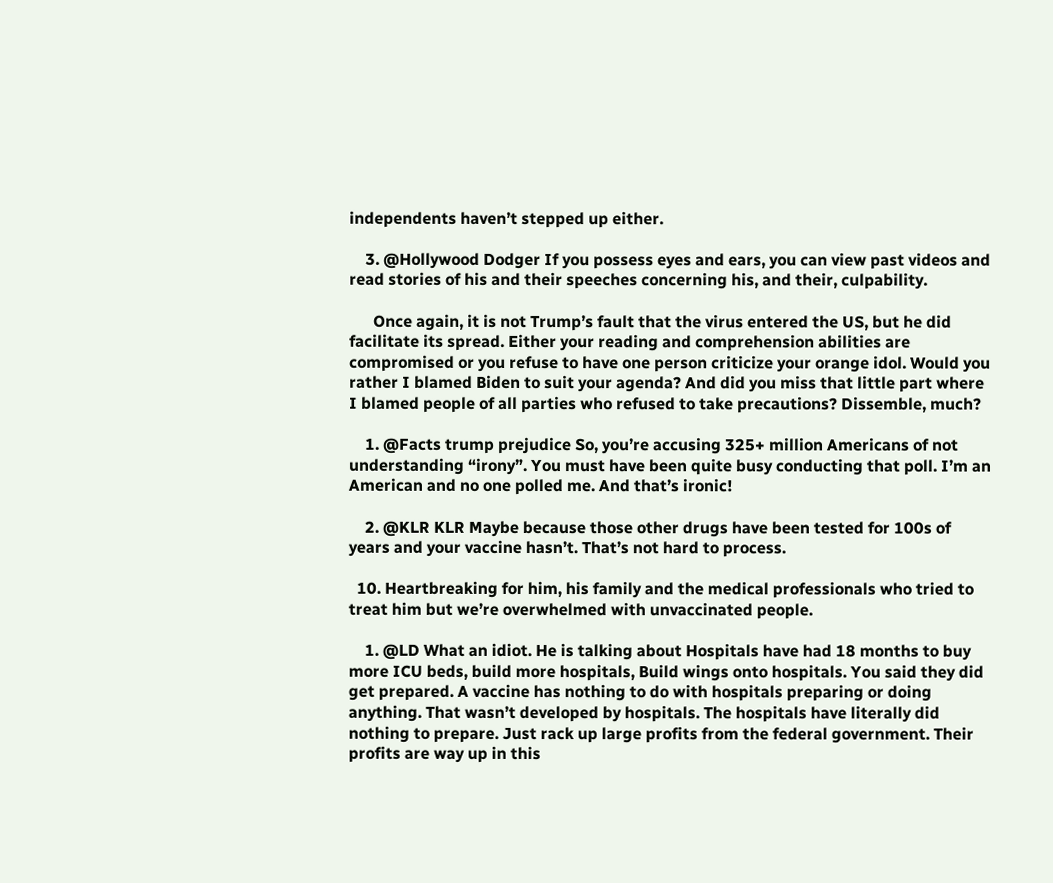independents haven’t stepped up either.

    3. @Hollywood Dodger If you possess eyes and ears, you can view past videos and read stories of his and their speeches concerning his, and their, culpability.

      Once again, it is not Trump’s fault that the virus entered the US, but he did facilitate its spread. Either your reading and comprehension abilities are compromised or you refuse to have one person criticize your orange idol. Would you rather I blamed Biden to suit your agenda? And did you miss that little part where I blamed people of all parties who refused to take precautions? Dissemble, much?

    1. @Facts trump prejudice So, you’re accusing 325+ million Americans of not understanding “irony”. You must have been quite busy conducting that poll. I’m an American and no one polled me. And that’s ironic!

    2. @KLR KLR Maybe because those other drugs have been tested for 100s of years and your vaccine hasn’t. That’s not hard to process.

  10. Heartbreaking for him, his family and the medical professionals who tried to treat him but we’re overwhelmed with unvaccinated people.

    1. @LD What an idiot. He is talking about Hospitals have had 18 months to buy more ICU beds, build more hospitals, Build wings onto hospitals. You said they did get prepared. A vaccine has nothing to do with hospitals preparing or doing anything. That wasn’t developed by hospitals. The hospitals have literally did nothing to prepare. Just rack up large profits from the federal government. Their profits are way up in this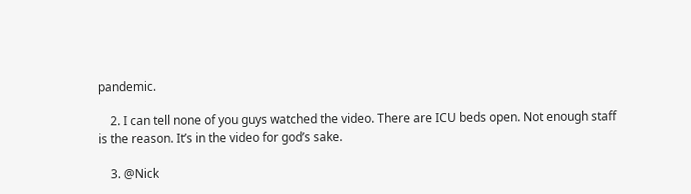pandemic.

    2. I can tell none of you guys watched the video. There are ICU beds open. Not enough staff is the reason. It’s in the video for god’s sake.

    3. @Nick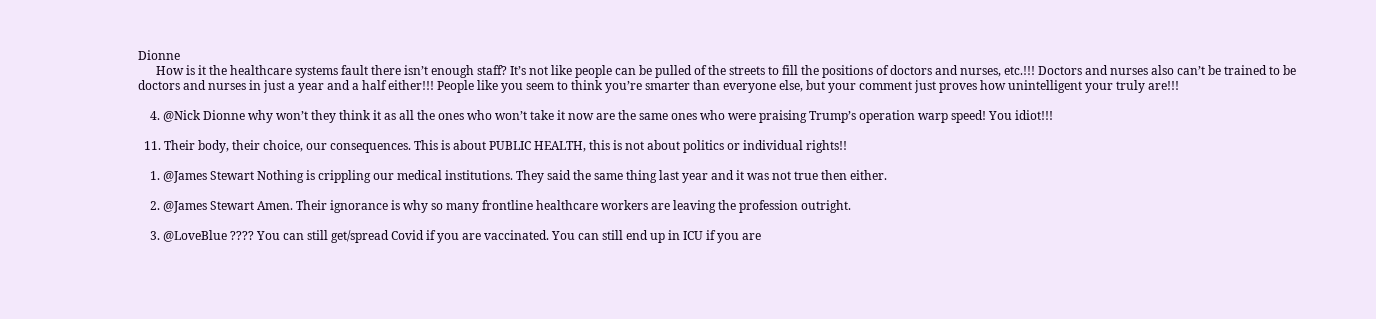Dionne
      How is it the healthcare systems fault there isn’t enough staff? It’s not like people can be pulled of the streets to fill the positions of doctors and nurses, etc.!!! Doctors and nurses also can’t be trained to be doctors and nurses in just a year and a half either!!! People like you seem to think you’re smarter than everyone else, but your comment just proves how unintelligent your truly are!!!

    4. @Nick Dionne why won’t they think it as all the ones who won’t take it now are the same ones who were praising Trump’s operation warp speed! You idiot!!!

  11. Their body, their choice, our consequences. This is about PUBLIC HEALTH, this is not about politics or individual rights!!

    1. @James Stewart Nothing is crippling our medical institutions. They said the same thing last year and it was not true then either.

    2. @James Stewart Amen. Their ignorance is why so many frontline healthcare workers are leaving the profession outright.

    3. @LoveBlue ???? You can still get/spread Covid if you are vaccinated. You can still end up in ICU if you are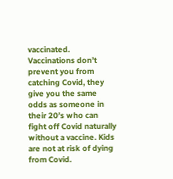vaccinated. Vaccinations don’t prevent you from catching Covid, they give you the same odds as someone in their 20’s who can fight off Covid naturally without a vaccine. Kids are not at risk of dying from Covid.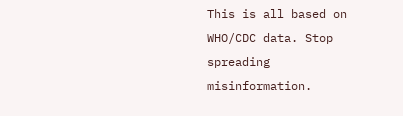This is all based on WHO/CDC data. Stop spreading misinformation.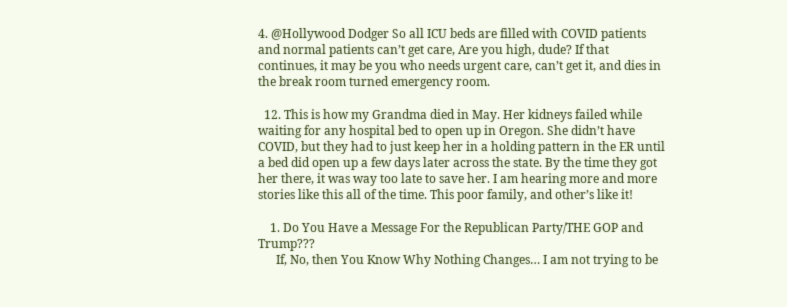4. @Hollywood Dodger So all ICU beds are filled with COVID patients and normal patients can’t get care, Are you high, dude? If that continues, it may be you who needs urgent care, can’t get it, and dies in the break room turned emergency room.

  12. This is how my Grandma died in May. Her kidneys failed while waiting for any hospital bed to open up in Oregon. She didn’t have COVID, but they had to just keep her in a holding pattern in the ER until a bed did open up a few days later across the state. By the time they got her there, it was way too late to save her. I am hearing more and more stories like this all of the time. This poor family, and other’s like it!

    1. Do You Have a Message For the Republican Party/THE GOP and Trump???
      If, No, then You Know Why Nothing Changes… I am not trying to be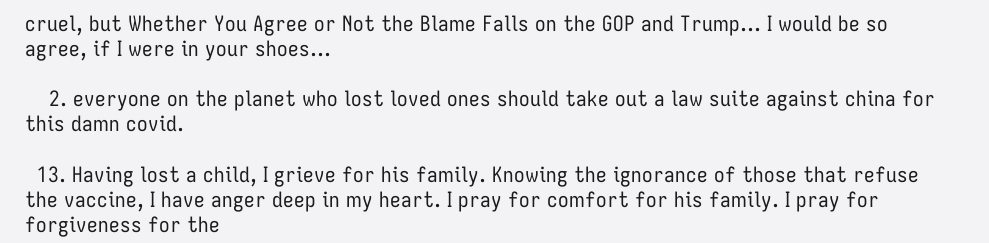cruel, but Whether You Agree or Not the Blame Falls on the GOP and Trump… I would be so agree, if I were in your shoes…

    2. everyone on the planet who lost loved ones should take out a law suite against china for this damn covid.

  13. Having lost a child, I grieve for his family. Knowing the ignorance of those that refuse the vaccine, I have anger deep in my heart. I pray for comfort for his family. I pray for forgiveness for the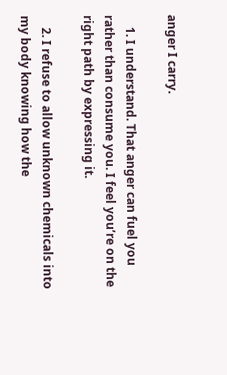anger I carry.

    1. I understand. That anger can fuel you rather than consume you. I feel you’re on the right path by expressing it.

    2. I refuse to allow unknown chemicals into my body knowing how the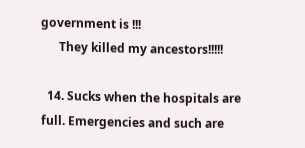government is !!!
      They killed my ancestors!!!!!

  14. Sucks when the hospitals are full. Emergencies and such are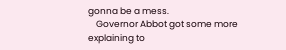gonna be a mess.
    Governor Abbot got some more explaining to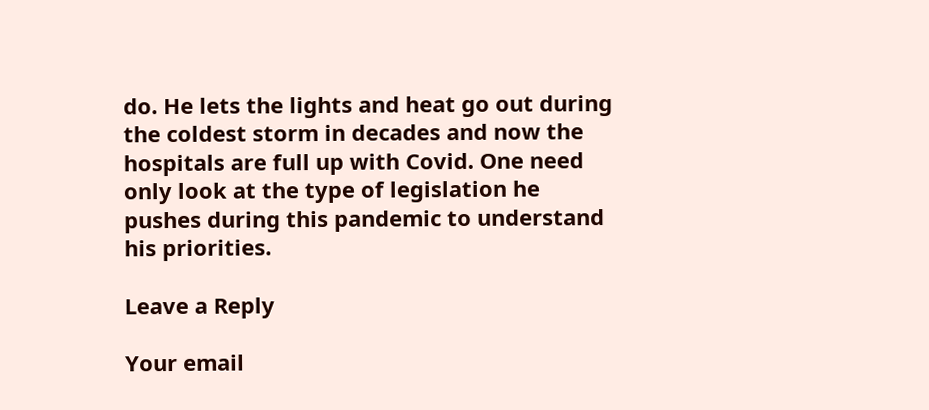do. He lets the lights and heat go out during the coldest storm in decades and now the hospitals are full up with Covid. One need only look at the type of legislation he pushes during this pandemic to understand his priorities.

Leave a Reply

Your email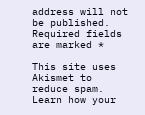address will not be published. Required fields are marked *

This site uses Akismet to reduce spam. Learn how your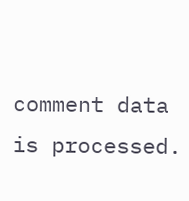comment data is processed.